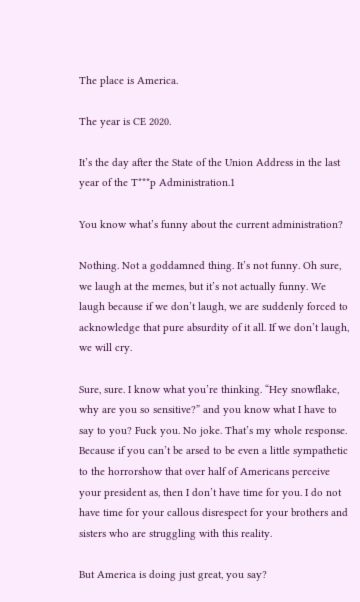The place is America.

The year is CE 2020.

It’s the day after the State of the Union Address in the last year of the T***p Administration.1

You know what’s funny about the current administration?

Nothing. Not a goddamned thing. It’s not funny. Oh sure, we laugh at the memes, but it’s not actually funny. We laugh because if we don’t laugh, we are suddenly forced to acknowledge that pure absurdity of it all. If we don’t laugh, we will cry.

Sure, sure. I know what you’re thinking. “Hey snowflake, why are you so sensitive?” and you know what I have to say to you? Fuck you. No joke. That’s my whole response. Because if you can’t be arsed to be even a little sympathetic to the horrorshow that over half of Americans perceive your president as, then I don’t have time for you. I do not have time for your callous disrespect for your brothers and sisters who are struggling with this reality.

But America is doing just great, you say?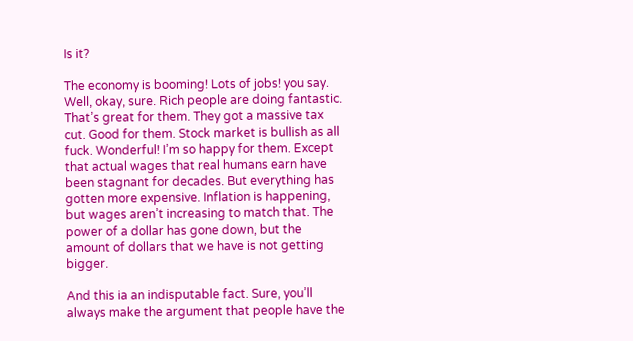Is it?

The economy is booming! Lots of jobs! you say. Well, okay, sure. Rich people are doing fantastic. That’s great for them. They got a massive tax cut. Good for them. Stock market is bullish as all fuck. Wonderful! I’m so happy for them. Except that actual wages that real humans earn have been stagnant for decades. But everything has gotten more expensive. Inflation is happening, but wages aren’t increasing to match that. The power of a dollar has gone down, but the amount of dollars that we have is not getting bigger.

And this ia an indisputable fact. Sure, you’ll always make the argument that people have the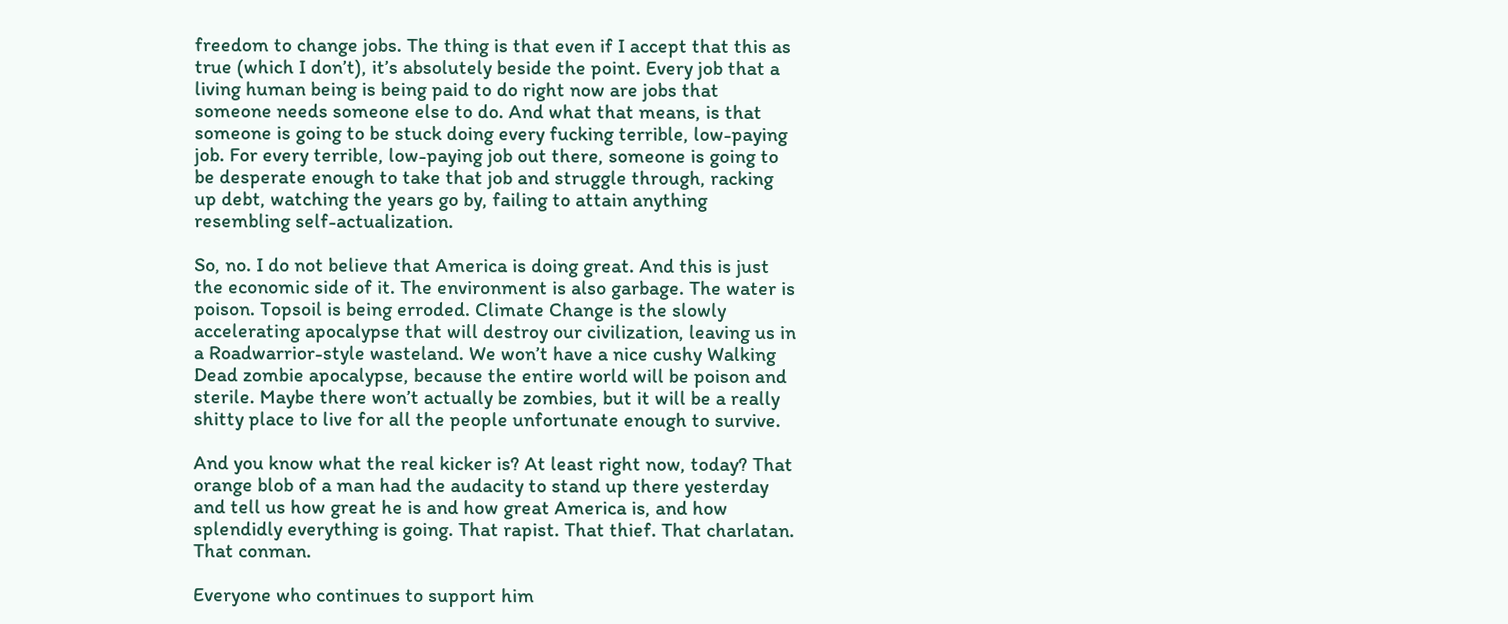freedom to change jobs. The thing is that even if I accept that this as true (which I don’t), it’s absolutely beside the point. Every job that a living human being is being paid to do right now are jobs that someone needs someone else to do. And what that means, is that someone is going to be stuck doing every fucking terrible, low-paying job. For every terrible, low-paying job out there, someone is going to be desperate enough to take that job and struggle through, racking up debt, watching the years go by, failing to attain anything resembling self-actualization.

So, no. I do not believe that America is doing great. And this is just the economic side of it. The environment is also garbage. The water is poison. Topsoil is being erroded. Climate Change is the slowly accelerating apocalypse that will destroy our civilization, leaving us in a Roadwarrior-style wasteland. We won’t have a nice cushy Walking Dead zombie apocalypse, because the entire world will be poison and sterile. Maybe there won’t actually be zombies, but it will be a really shitty place to live for all the people unfortunate enough to survive.

And you know what the real kicker is? At least right now, today? That orange blob of a man had the audacity to stand up there yesterday and tell us how great he is and how great America is, and how splendidly everything is going. That rapist. That thief. That charlatan. That conman.

Everyone who continues to support him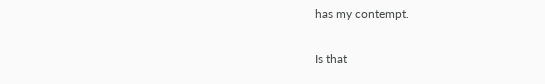has my contempt.

Is that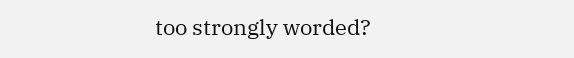too strongly worded?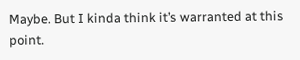Maybe. But I kinda think it’s warranted at this point.